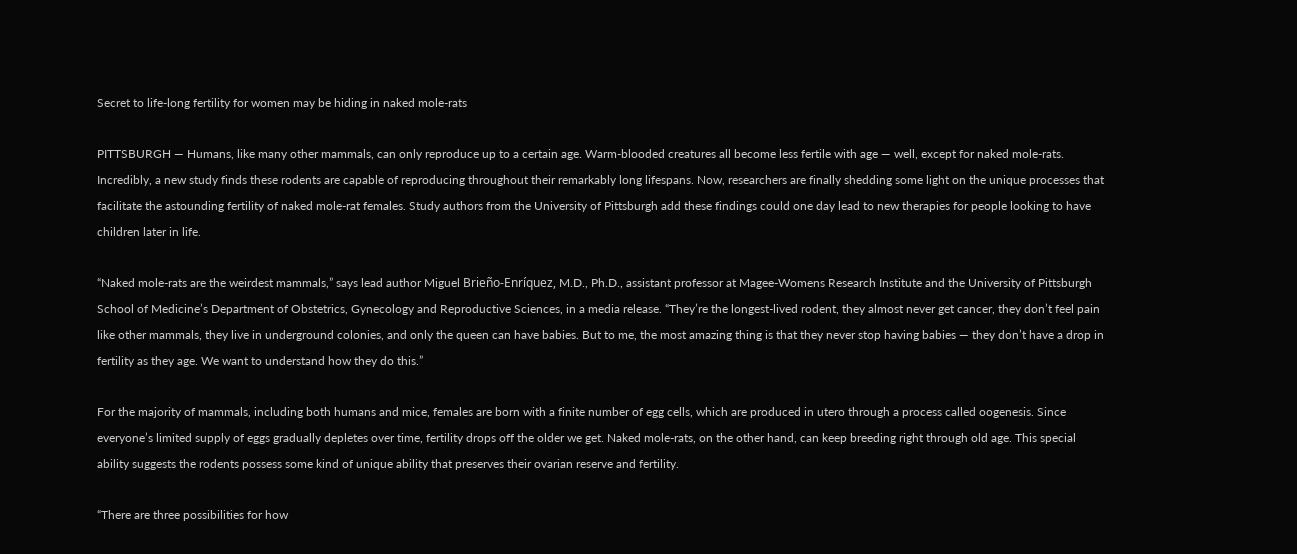Secret to life-long fertility for women may be hiding in naked mole-rats

PITTSBURGH — Humans, like many other mammals, can only reproduce up to a certain age. Warm-blooded creatures all become less fertile with age — well, except for naked mole-rats. Incredibly, a new study finds these rodents are capable of reproducing throughout their remarkably long lifespans. Now, researchers are finally shedding some light on the unique processes that facilitate the astounding fertility of naked mole-rat females. Study authors from the University of Pittsburgh add these findings could one day lead to new therapies for people looking to have children later in life.

“Naked mole-rats are the weirdest mammals,” says lead author Miguel Brieño-Enríquez, M.D., Ph.D., assistant professor at Magee-Womens Research Institute and the University of Pittsburgh School of Medicine’s Department of Obstetrics, Gynecology and Reproductive Sciences, in a media release. “They’re the longest-lived rodent, they almost never get cancer, they don’t feel pain like other mammals, they live in underground colonies, and only the queen can have babies. But to me, the most amazing thing is that they never stop having babies — they don’t have a drop in fertility as they age. We want to understand how they do this.”

For the majority of mammals, including both humans and mice, females are born with a finite number of egg cells, which are produced in utero through a process called oogenesis. Since everyone’s limited supply of eggs gradually depletes over time, fertility drops off the older we get. Naked mole-rats, on the other hand, can keep breeding right through old age. This special ability suggests the rodents possess some kind of unique ability that preserves their ovarian reserve and fertility.

“There are three possibilities for how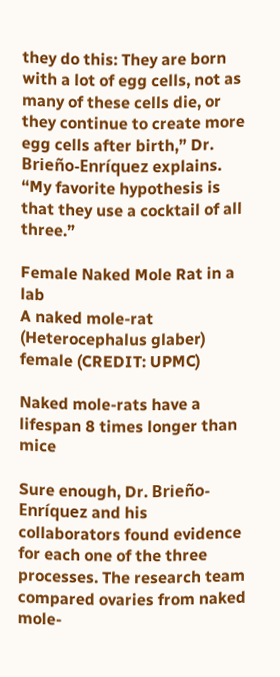they do this: They are born with a lot of egg cells, not as many of these cells die, or they continue to create more egg cells after birth,” Dr. Brieño-Enríquez explains. “My favorite hypothesis is that they use a cocktail of all three.”

Female Naked Mole Rat in a lab
A naked mole-rat (Heterocephalus glaber) female (CREDIT: UPMC)

Naked mole-rats have a lifespan 8 times longer than mice

Sure enough, Dr. Brieño-Enríquez and his collaborators found evidence for each one of the three processes. The research team compared ovaries from naked mole-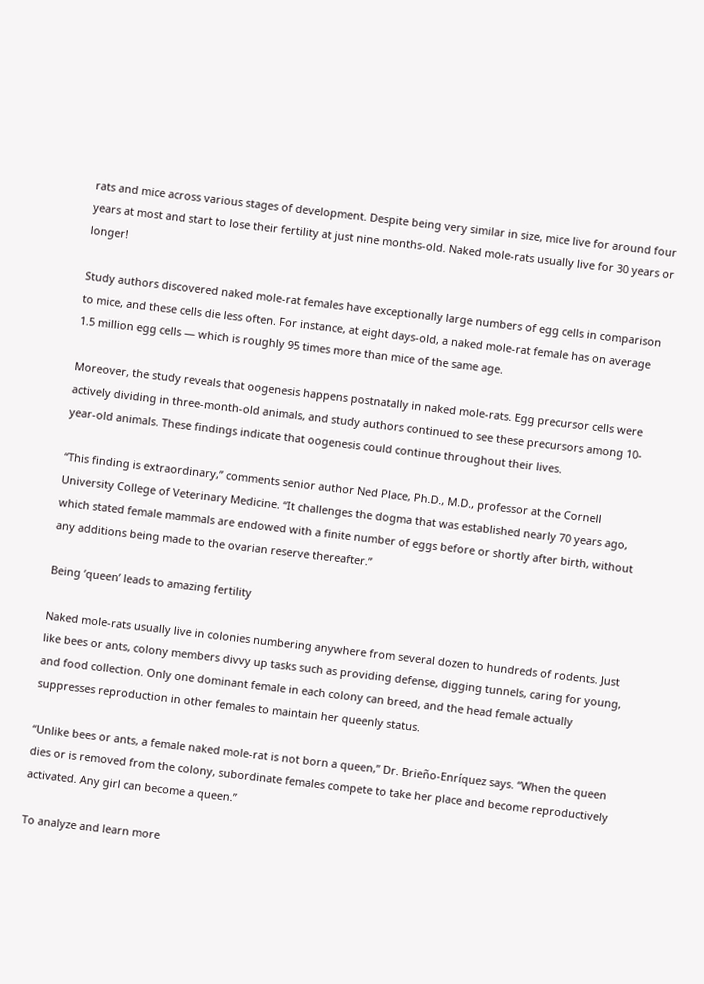rats and mice across various stages of development. Despite being very similar in size, mice live for around four years at most and start to lose their fertility at just nine months-old. Naked mole-rats usually live for 30 years or longer!

Study authors discovered naked mole-rat females have exceptionally large numbers of egg cells in comparison to mice, and these cells die less often. For instance, at eight days-old, a naked mole-rat female has on average 1.5 million egg cells — which is roughly 95 times more than mice of the same age.

Moreover, the study reveals that oogenesis happens postnatally in naked mole-rats. Egg precursor cells were actively dividing in three-month-old animals, and study authors continued to see these precursors among 10-year-old animals. These findings indicate that oogenesis could continue throughout their lives.

“This finding is extraordinary,” comments senior author Ned Place, Ph.D., M.D., professor at the Cornell University College of Veterinary Medicine. “It challenges the dogma that was established nearly 70 years ago, which stated female mammals are endowed with a finite number of eggs before or shortly after birth, without any additions being made to the ovarian reserve thereafter.”

Being ‘queen’ leads to amazing fertility

Naked mole-rats usually live in colonies numbering anywhere from several dozen to hundreds of rodents. Just like bees or ants, colony members divvy up tasks such as providing defense, digging tunnels, caring for young, and food collection. Only one dominant female in each colony can breed, and the head female actually suppresses reproduction in other females to maintain her queenly status.

“Unlike bees or ants, a female naked mole-rat is not born a queen,” Dr. Brieño-Enríquez says. “When the queen dies or is removed from the colony, subordinate females compete to take her place and become reproductively activated. Any girl can become a queen.”

To analyze and learn more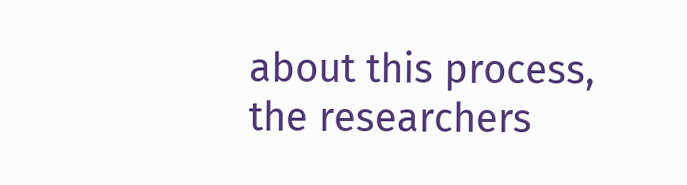about this process, the researchers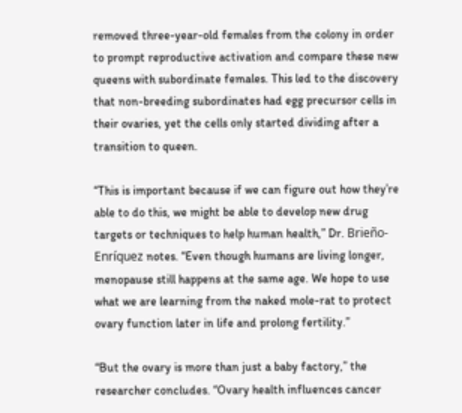removed three-year-old females from the colony in order to prompt reproductive activation and compare these new queens with subordinate females. This led to the discovery that non-breeding subordinates had egg precursor cells in their ovaries, yet the cells only started dividing after a transition to queen.

“This is important because if we can figure out how they’re able to do this, we might be able to develop new drug targets or techniques to help human health,” Dr. Brieño-Enríquez notes. “Even though humans are living longer, menopause still happens at the same age. We hope to use what we are learning from the naked mole-rat to protect ovary function later in life and prolong fertility.”

“But the ovary is more than just a baby factory,” the researcher concludes. “Ovary health influences cancer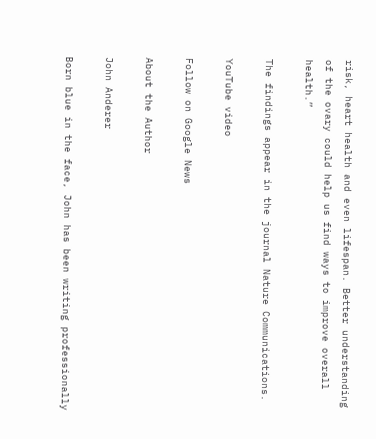risk, heart health and even lifespan. Better understanding of the ovary could help us find ways to improve overall health.”

The findings appear in the journal Nature Communications.

YouTube video

Follow on Google News

About the Author

John Anderer

Born blue in the face, John has been writing professionally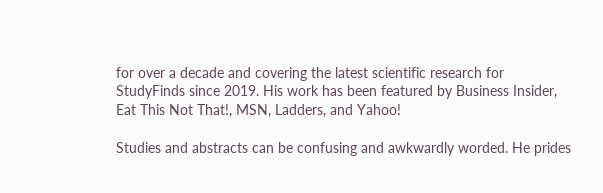for over a decade and covering the latest scientific research for StudyFinds since 2019. His work has been featured by Business Insider, Eat This Not That!, MSN, Ladders, and Yahoo!

Studies and abstracts can be confusing and awkwardly worded. He prides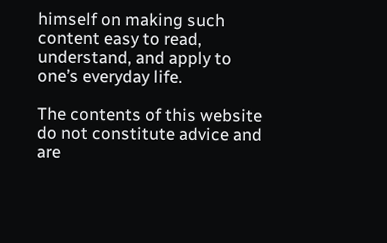himself on making such content easy to read, understand, and apply to one’s everyday life.

The contents of this website do not constitute advice and are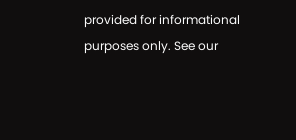provided for informational purposes only. See our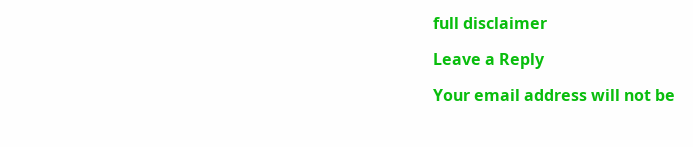full disclaimer

Leave a Reply

Your email address will not be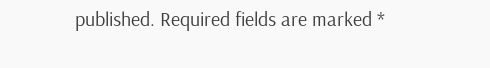published. Required fields are marked *